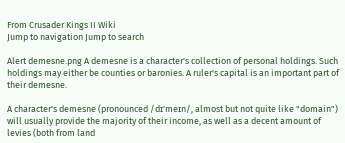From Crusader Kings II Wiki
Jump to navigation Jump to search

Alert demesne.png A demesne is a character's collection of personal holdings. Such holdings may either be counties or baronies. A ruler's capital is an important part of their demesne.

A character's demesne (pronounced /dɪ'meɪn/, almost but not quite like "domain") will usually provide the majority of their income, as well as a decent amount of levies (both from land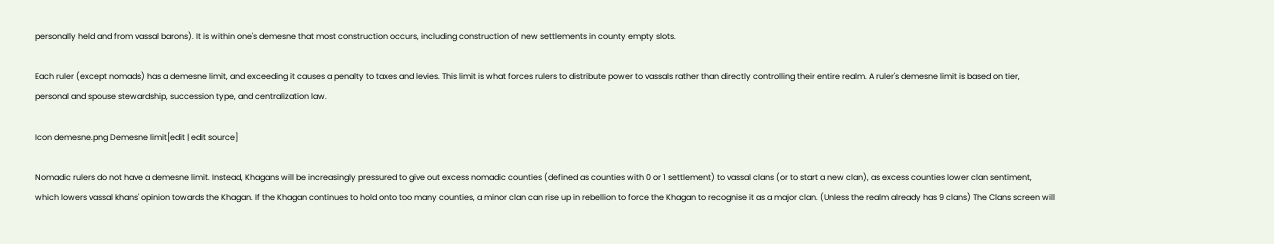personally held and from vassal barons). It is within one's demesne that most construction occurs, including construction of new settlements in county empty slots.

Each ruler (except nomads) has a demesne limit, and exceeding it causes a penalty to taxes and levies. This limit is what forces rulers to distribute power to vassals rather than directly controlling their entire realm. A ruler's demesne limit is based on tier, personal and spouse stewardship, succession type, and centralization law.

Icon demesne.png Demesne limit[edit | edit source]

Nomadic rulers do not have a demesne limit. Instead, Khagans will be increasingly pressured to give out excess nomadic counties (defined as counties with 0 or 1 settlement) to vassal clans (or to start a new clan), as excess counties lower clan sentiment, which lowers vassal khans' opinion towards the Khagan. If the Khagan continues to hold onto too many counties, a minor clan can rise up in rebellion to force the Khagan to recognise it as a major clan. (Unless the realm already has 9 clans) The Clans screen will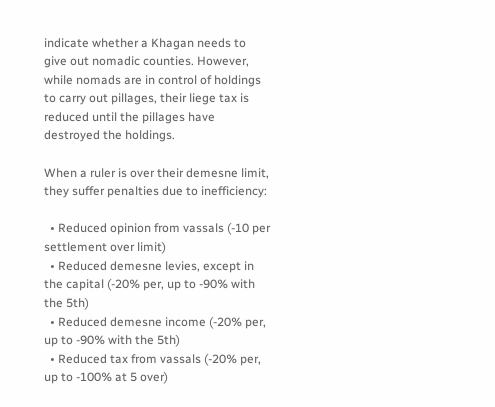indicate whether a Khagan needs to give out nomadic counties. However, while nomads are in control of holdings to carry out pillages, their liege tax is reduced until the pillages have destroyed the holdings.

When a ruler is over their demesne limit, they suffer penalties due to inefficiency:

  • Reduced opinion from vassals (-10 per settlement over limit)
  • Reduced demesne levies, except in the capital (-20% per, up to -90% with the 5th)
  • Reduced demesne income (-20% per, up to -90% with the 5th)
  • Reduced tax from vassals (-20% per, up to -100% at 5 over)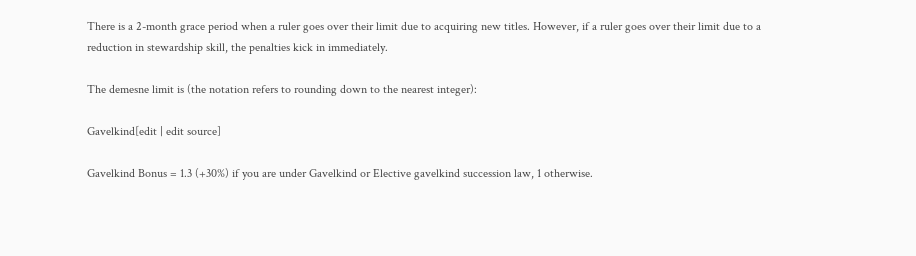There is a 2-month grace period when a ruler goes over their limit due to acquiring new titles. However, if a ruler goes over their limit due to a reduction in stewardship skill, the penalties kick in immediately.

The demesne limit is (the notation refers to rounding down to the nearest integer):

Gavelkind[edit | edit source]

Gavelkind Bonus = 1.3 (+30%) if you are under Gavelkind or Elective gavelkind succession law, 1 otherwise.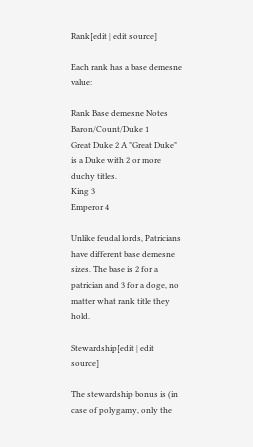Rank[edit | edit source]

Each rank has a base demesne value:

Rank Base demesne Notes
Baron/Count/Duke 1
Great Duke 2 A "Great Duke" is a Duke with 2 or more duchy titles.
King 3
Emperor 4

Unlike feudal lords, Patricians have different base demesne sizes. The base is 2 for a patrician and 3 for a doge, no matter what rank title they hold.

Stewardship[edit | edit source]

The stewardship bonus is (in case of polygamy, only the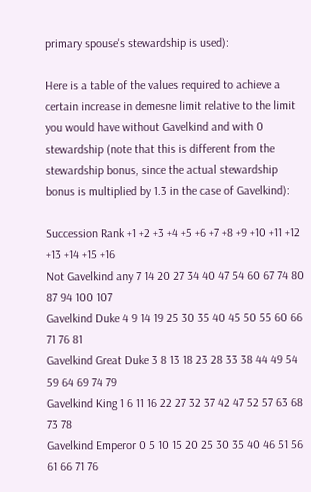primary spouse's stewardship is used):

Here is a table of the values required to achieve a certain increase in demesne limit relative to the limit you would have without Gavelkind and with 0 stewardship (note that this is different from the stewardship bonus, since the actual stewardship bonus is multiplied by 1.3 in the case of Gavelkind):

Succession Rank +1 +2 +3 +4 +5 +6 +7 +8 +9 +10 +11 +12 +13 +14 +15 +16
Not Gavelkind any 7 14 20 27 34 40 47 54 60 67 74 80 87 94 100 107
Gavelkind Duke 4 9 14 19 25 30 35 40 45 50 55 60 66 71 76 81
Gavelkind Great Duke 3 8 13 18 23 28 33 38 44 49 54 59 64 69 74 79
Gavelkind King 1 6 11 16 22 27 32 37 42 47 52 57 63 68 73 78
Gavelkind Emperor 0 5 10 15 20 25 30 35 40 46 51 56 61 66 71 76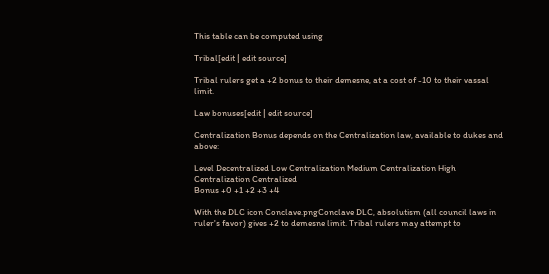This table can be computed using

Tribal[edit | edit source]

Tribal rulers get a +2 bonus to their demesne, at a cost of -10 to their vassal limit.

Law bonuses[edit | edit source]

Centralization Bonus depends on the Centralization law, available to dukes and above:

Level Decentralized Low Centralization Medium Centralization High Centralization Centralized
Bonus +0 +1 +2 +3 +4

With the DLC icon Conclave.pngConclave DLC, absolutism (all council laws in ruler's favor) gives +2 to demesne limit. Tribal rulers may attempt to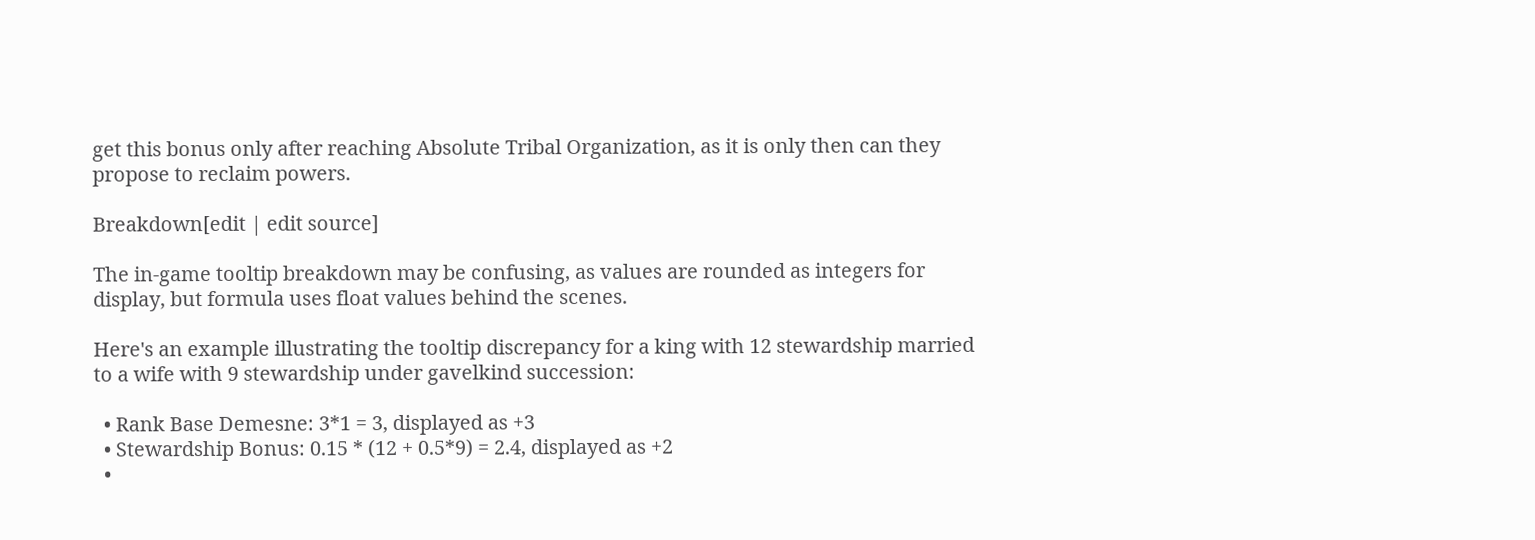get this bonus only after reaching Absolute Tribal Organization, as it is only then can they propose to reclaim powers.

Breakdown[edit | edit source]

The in-game tooltip breakdown may be confusing, as values are rounded as integers for display, but formula uses float values behind the scenes.

Here's an example illustrating the tooltip discrepancy for a king with 12 stewardship married to a wife with 9 stewardship under gavelkind succession:

  • Rank Base Demesne: 3*1 = 3, displayed as +3
  • Stewardship Bonus: 0.15 * (12 + 0.5*9) = 2.4, displayed as +2
  •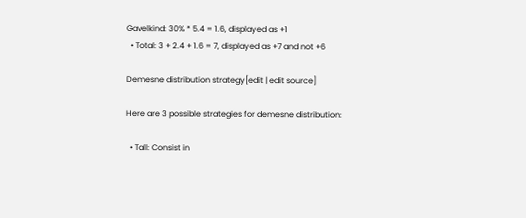Gavelkind: 30% * 5.4 = 1.6, displayed as +1
  • Total: 3 + 2.4 + 1.6 = 7, displayed as +7 and not +6

Demesne distribution strategy[edit | edit source]

Here are 3 possible strategies for demesne distribution:

  • Tall: Consist in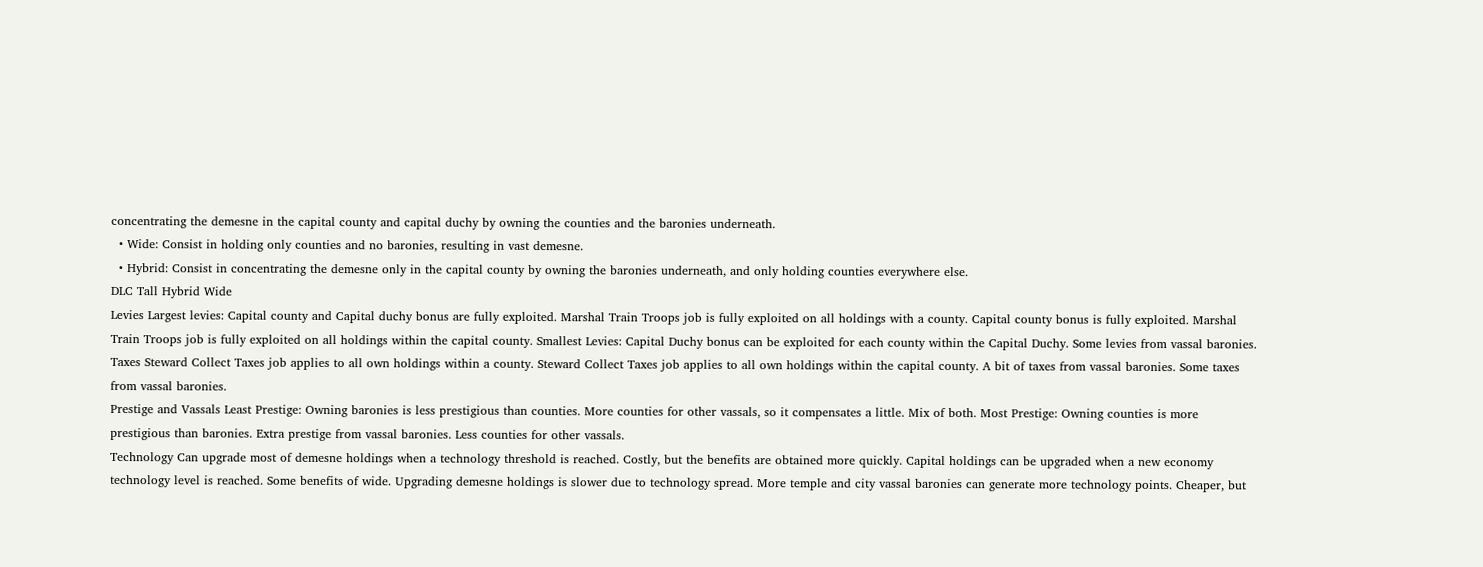concentrating the demesne in the capital county and capital duchy by owning the counties and the baronies underneath.
  • Wide: Consist in holding only counties and no baronies, resulting in vast demesne.
  • Hybrid: Consist in concentrating the demesne only in the capital county by owning the baronies underneath, and only holding counties everywhere else.
DLC Tall Hybrid Wide
Levies Largest levies: Capital county and Capital duchy bonus are fully exploited. Marshal Train Troops job is fully exploited on all holdings with a county. Capital county bonus is fully exploited. Marshal Train Troops job is fully exploited on all holdings within the capital county. Smallest Levies: Capital Duchy bonus can be exploited for each county within the Capital Duchy. Some levies from vassal baronies.
Taxes Steward Collect Taxes job applies to all own holdings within a county. Steward Collect Taxes job applies to all own holdings within the capital county. A bit of taxes from vassal baronies. Some taxes from vassal baronies.
Prestige and Vassals Least Prestige: Owning baronies is less prestigious than counties. More counties for other vassals, so it compensates a little. Mix of both. Most Prestige: Owning counties is more prestigious than baronies. Extra prestige from vassal baronies. Less counties for other vassals.
Technology Can upgrade most of demesne holdings when a technology threshold is reached. Costly, but the benefits are obtained more quickly. Capital holdings can be upgraded when a new economy technology level is reached. Some benefits of wide. Upgrading demesne holdings is slower due to technology spread. More temple and city vassal baronies can generate more technology points. Cheaper, but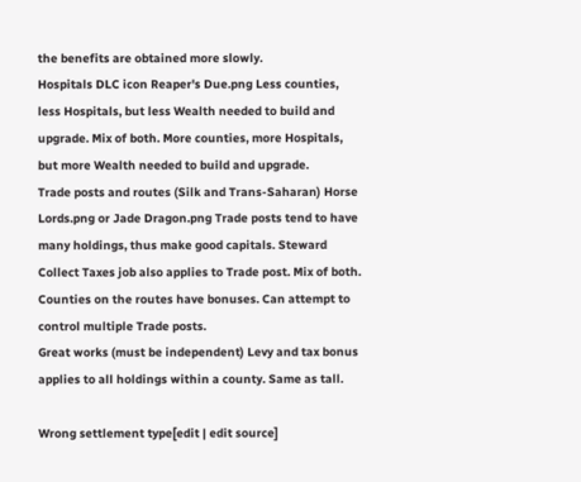the benefits are obtained more slowly.
Hospitals DLC icon Reaper's Due.png Less counties, less Hospitals, but less Wealth needed to build and upgrade. Mix of both. More counties, more Hospitals, but more Wealth needed to build and upgrade.
Trade posts and routes (Silk and Trans-Saharan) Horse Lords.png or Jade Dragon.png Trade posts tend to have many holdings, thus make good capitals. Steward Collect Taxes job also applies to Trade post. Mix of both. Counties on the routes have bonuses. Can attempt to control multiple Trade posts.
Great works (must be independent) Levy and tax bonus applies to all holdings within a county. Same as tall.

Wrong settlement type[edit | edit source]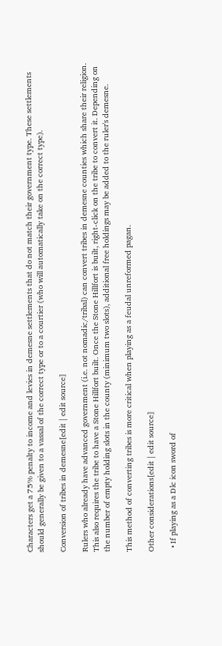Characters get a 75% penalty to income and levies in demesne settlements that do not match their government type. These settlements should generally be given to a vassal of the correct type or to a courtier (who will automatically take on the correct type).

Conversion of tribes in demesne[edit | edit source]

Rulers who already have advanced government (i.e. not nomadic/tribal) can convert tribes in demesne counties which share their religion. This also requires the tribe to have a Stone Hillfort built. Once the Stone Hillfort is built, right-click on the tribe to convert it. Depending on the number of empty holding slots in the county (minimum two slots), additional free holdings may be added to the ruler's demesne.

This method of converting tribes is more critical when playing as a feudal unreformed pagan.

Other considerations[edit | edit source]

  • If playing as a Dlc icon sword of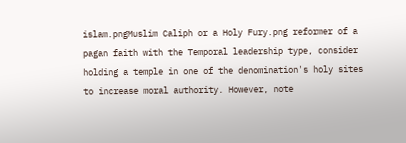islam.pngMuslim Caliph or a Holy Fury.png reformer of a pagan faith with the Temporal leadership type, consider holding a temple in one of the denomination's holy sites to increase moral authority. However, note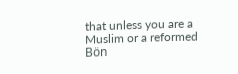that unless you are a Muslim or a reformed Bön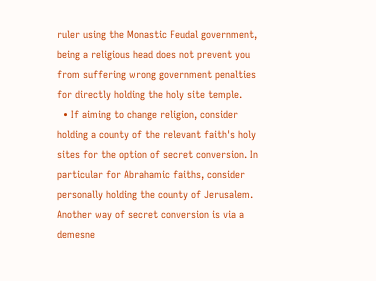ruler using the Monastic Feudal government, being a religious head does not prevent you from suffering wrong government penalties for directly holding the holy site temple.
  • If aiming to change religion, consider holding a county of the relevant faith's holy sites for the option of secret conversion. In particular for Abrahamic faiths, consider personally holding the county of Jerusalem. Another way of secret conversion is via a demesne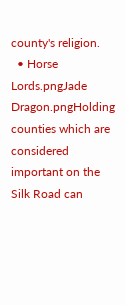county's religion.
  • Horse Lords.pngJade Dragon.pngHolding counties which are considered important on the Silk Road can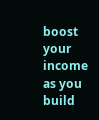boost your income as you build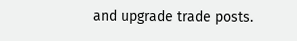and upgrade trade posts.